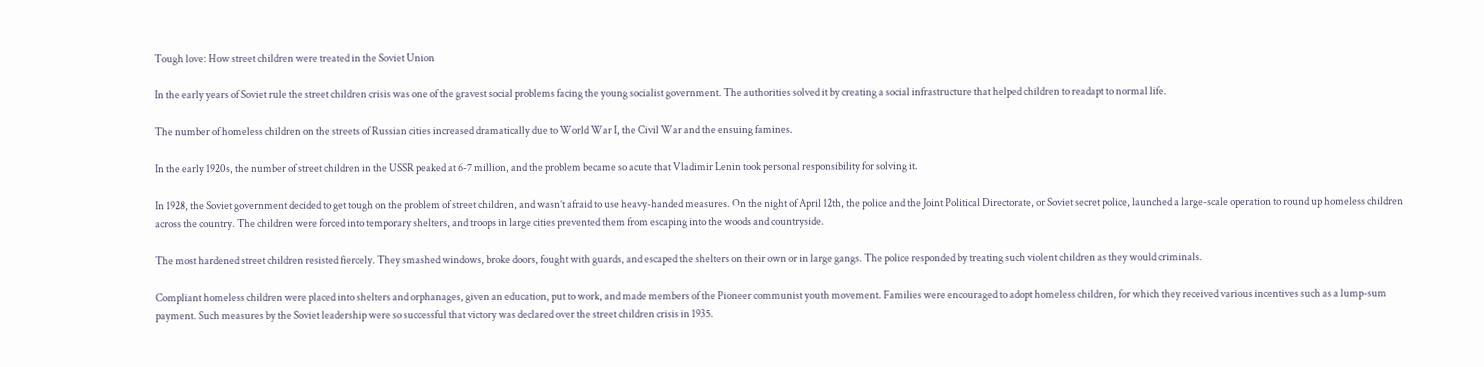Tough love: How street children were treated in the Soviet Union

In the early years of Soviet rule the street children crisis was one of the gravest social problems facing the young socialist government. The authorities solved it by creating a social infrastructure that helped children to readapt to normal life.

The number of homeless children on the streets of Russian cities increased dramatically due to World War I, the Civil War and the ensuing famines.

In the early 1920s, the number of street children in the USSR peaked at 6-7 million, and the problem became so acute that Vladimir Lenin took personal responsibility for solving it.

In 1928, the Soviet government decided to get tough on the problem of street children, and wasn’t afraid to use heavy-handed measures. On the night of April 12th, the police and the Joint Political Directorate, or Soviet secret police, launched a large-scale operation to round up homeless children across the country. The children were forced into temporary shelters, and troops in large cities prevented them from escaping into the woods and countryside.

The most hardened street children resisted fiercely. They smashed windows, broke doors, fought with guards, and escaped the shelters on their own or in large gangs. The police responded by treating such violent children as they would criminals.

Compliant homeless children were placed into shelters and orphanages, given an education, put to work, and made members of the Pioneer communist youth movement. Families were encouraged to adopt homeless children, for which they received various incentives such as a lump-sum payment. Such measures by the Soviet leadership were so successful that victory was declared over the street children crisis in 1935.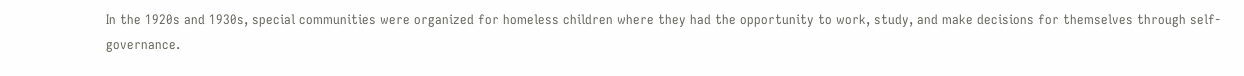In the 1920s and 1930s, special communities were organized for homeless children where they had the opportunity to work, study, and make decisions for themselves through self-governance.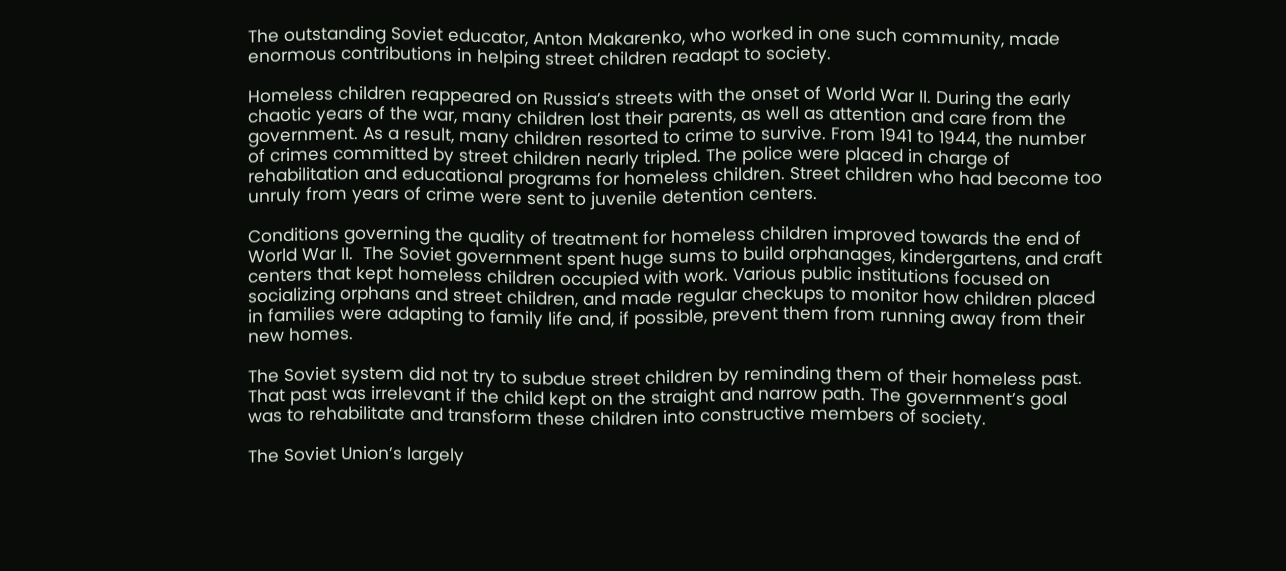The outstanding Soviet educator, Anton Makarenko, who worked in one such community, made enormous contributions in helping street children readapt to society.

Homeless children reappeared on Russia’s streets with the onset of World War II. During the early chaotic years of the war, many children lost their parents, as well as attention and care from the government. As a result, many children resorted to crime to survive. From 1941 to 1944, the number of crimes committed by street children nearly tripled. The police were placed in charge of rehabilitation and educational programs for homeless children. Street children who had become too unruly from years of crime were sent to juvenile detention centers.

Conditions governing the quality of treatment for homeless children improved towards the end of World War II.  The Soviet government spent huge sums to build orphanages, kindergartens, and craft centers that kept homeless children occupied with work. Various public institutions focused on socializing orphans and street children, and made regular checkups to monitor how children placed in families were adapting to family life and, if possible, prevent them from running away from their new homes.

The Soviet system did not try to subdue street children by reminding them of their homeless past. That past was irrelevant if the child kept on the straight and narrow path. The government’s goal was to rehabilitate and transform these children into constructive members of society.

The Soviet Union’s largely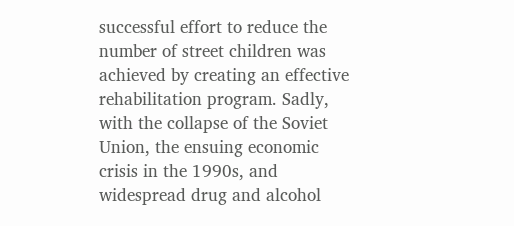successful effort to reduce the number of street children was achieved by creating an effective rehabilitation program. Sadly, with the collapse of the Soviet Union, the ensuing economic crisis in the 1990s, and widespread drug and alcohol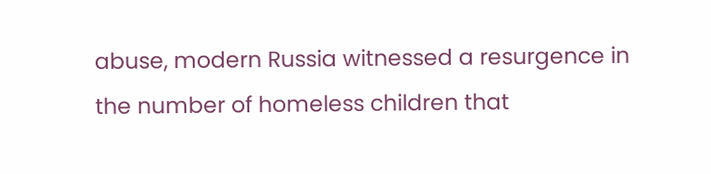abuse, modern Russia witnessed a resurgence in the number of homeless children that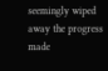seemingly wiped away the progress made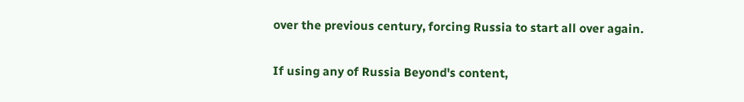over the previous century, forcing Russia to start all over again.

If using any of Russia Beyond's content,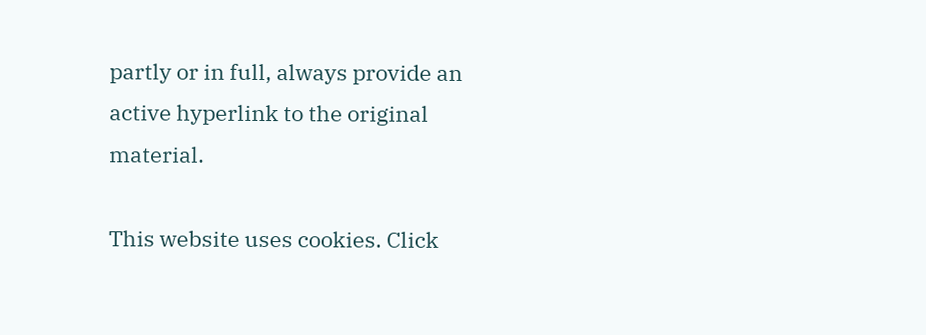partly or in full, always provide an active hyperlink to the original material.

This website uses cookies. Click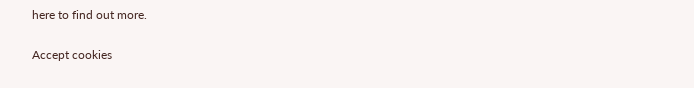here to find out more.

Accept cookies